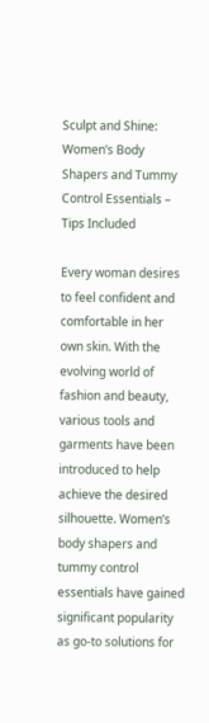Sculpt and Shine: Women’s Body Shapers and Tummy Control Essentials – Tips Included

Every woman desires to feel confident and comfortable in her own skin. With the evolving world of fashion and beauty, various tools and garments have been introduced to help achieve the desired silhouette. Women’s body shapers and tummy control essentials have gained significant popularity as go-to solutions for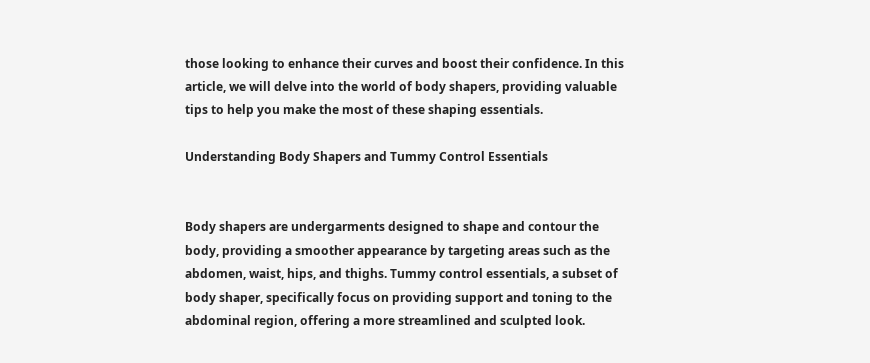those looking to enhance their curves and boost their confidence. In this article, we will delve into the world of body shapers, providing valuable tips to help you make the most of these shaping essentials.

Understanding Body Shapers and Tummy Control Essentials


Body shapers are undergarments designed to shape and contour the body, providing a smoother appearance by targeting areas such as the abdomen, waist, hips, and thighs. Tummy control essentials, a subset of body shaper, specifically focus on providing support and toning to the abdominal region, offering a more streamlined and sculpted look.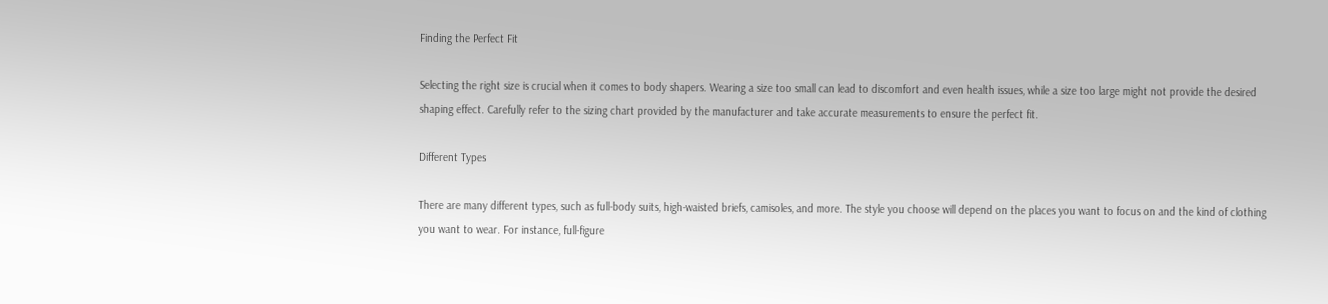Finding the Perfect Fit

Selecting the right size is crucial when it comes to body shapers. Wearing a size too small can lead to discomfort and even health issues, while a size too large might not provide the desired shaping effect. Carefully refer to the sizing chart provided by the manufacturer and take accurate measurements to ensure the perfect fit.

Different Types

There are many different types, such as full-body suits, high-waisted briefs, camisoles, and more. The style you choose will depend on the places you want to focus on and the kind of clothing you want to wear. For instance, full-figure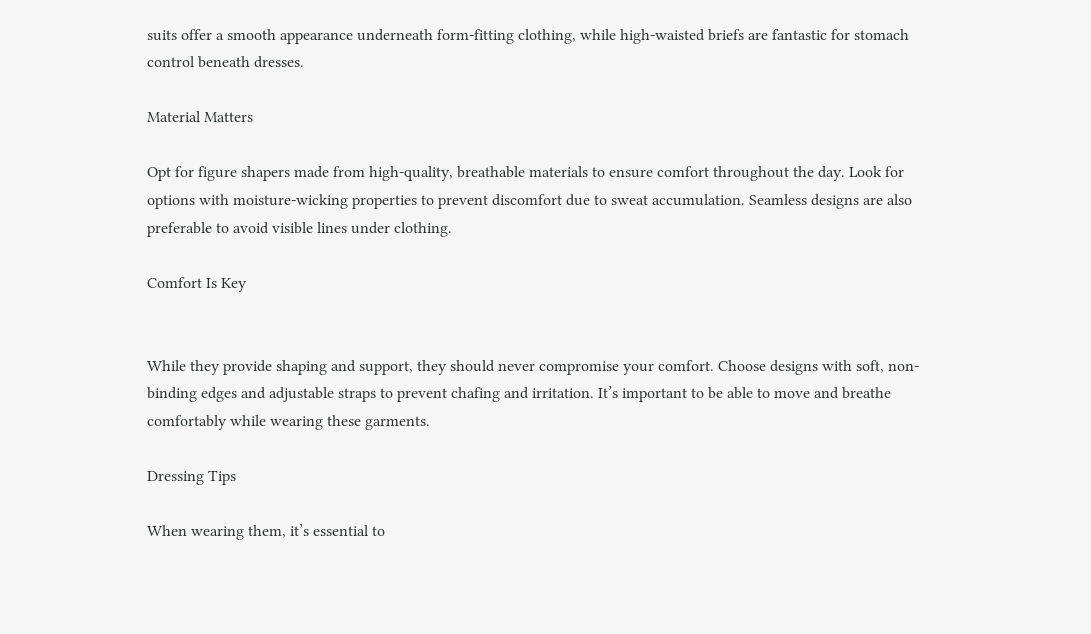suits offer a smooth appearance underneath form-fitting clothing, while high-waisted briefs are fantastic for stomach control beneath dresses.

Material Matters

Opt for figure shapers made from high-quality, breathable materials to ensure comfort throughout the day. Look for options with moisture-wicking properties to prevent discomfort due to sweat accumulation. Seamless designs are also preferable to avoid visible lines under clothing.

Comfort Is Key


While they provide shaping and support, they should never compromise your comfort. Choose designs with soft, non-binding edges and adjustable straps to prevent chafing and irritation. It’s important to be able to move and breathe comfortably while wearing these garments.

Dressing Tips

When wearing them, it’s essential to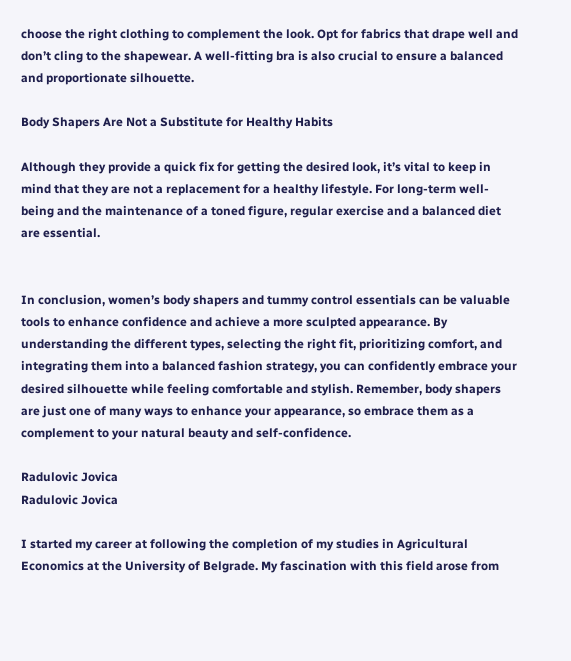choose the right clothing to complement the look. Opt for fabrics that drape well and don’t cling to the shapewear. A well-fitting bra is also crucial to ensure a balanced and proportionate silhouette.

Body Shapers Are Not a Substitute for Healthy Habits

Although they provide a quick fix for getting the desired look, it’s vital to keep in mind that they are not a replacement for a healthy lifestyle. For long-term well-being and the maintenance of a toned figure, regular exercise and a balanced diet are essential.


In conclusion, women’s body shapers and tummy control essentials can be valuable tools to enhance confidence and achieve a more sculpted appearance. By understanding the different types, selecting the right fit, prioritizing comfort, and integrating them into a balanced fashion strategy, you can confidently embrace your desired silhouette while feeling comfortable and stylish. Remember, body shapers are just one of many ways to enhance your appearance, so embrace them as a complement to your natural beauty and self-confidence.

Radulovic Jovica
Radulovic Jovica

I started my career at following the completion of my studies in Agricultural Economics at the University of Belgrade. My fascination with this field arose from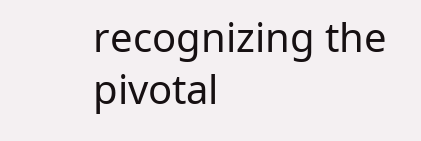recognizing the pivotal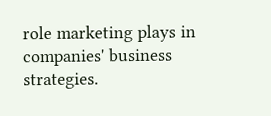role marketing plays in companies' business strategies.